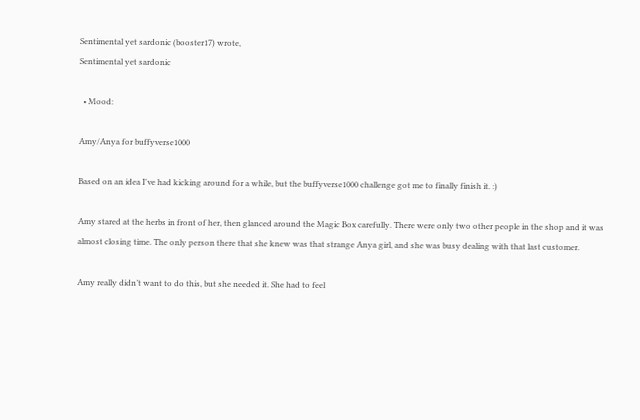Sentimental yet sardonic (booster17) wrote,
Sentimental yet sardonic

  • Mood:

Amy/Anya for buffyverse1000

Based on an idea I've had kicking around for a while, but the buffyverse1000 challenge got me to finally finish it. :)

Amy stared at the herbs in front of her, then glanced around the Magic Box carefully. There were only two other people in the shop and it was almost closing time. The only person there that she knew was that strange Anya girl, and she was busy dealing with that last customer.

Amy really didn’t want to do this, but she needed it. She had to feel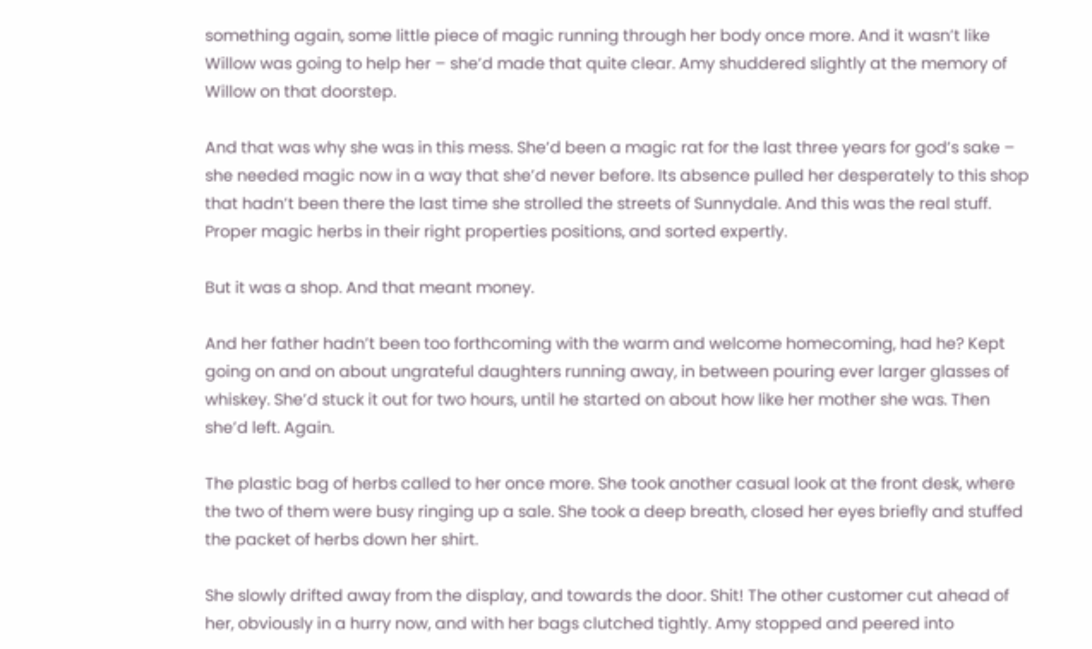something again, some little piece of magic running through her body once more. And it wasn’t like Willow was going to help her – she’d made that quite clear. Amy shuddered slightly at the memory of Willow on that doorstep.

And that was why she was in this mess. She’d been a magic rat for the last three years for god’s sake – she needed magic now in a way that she’d never before. Its absence pulled her desperately to this shop that hadn’t been there the last time she strolled the streets of Sunnydale. And this was the real stuff. Proper magic herbs in their right properties positions, and sorted expertly.

But it was a shop. And that meant money.

And her father hadn’t been too forthcoming with the warm and welcome homecoming, had he? Kept going on and on about ungrateful daughters running away, in between pouring ever larger glasses of whiskey. She’d stuck it out for two hours, until he started on about how like her mother she was. Then she’d left. Again.

The plastic bag of herbs called to her once more. She took another casual look at the front desk, where the two of them were busy ringing up a sale. She took a deep breath, closed her eyes briefly and stuffed the packet of herbs down her shirt.

She slowly drifted away from the display, and towards the door. Shit! The other customer cut ahead of her, obviously in a hurry now, and with her bags clutched tightly. Amy stopped and peered into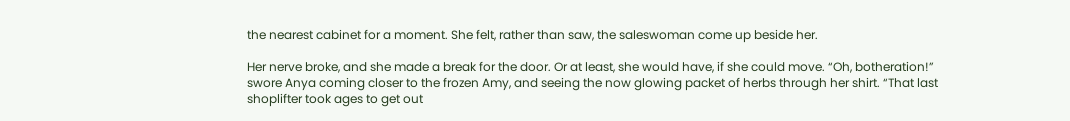the nearest cabinet for a moment. She felt, rather than saw, the saleswoman come up beside her.

Her nerve broke, and she made a break for the door. Or at least, she would have, if she could move. “Oh, botheration!” swore Anya coming closer to the frozen Amy, and seeing the now glowing packet of herbs through her shirt. “That last shoplifter took ages to get out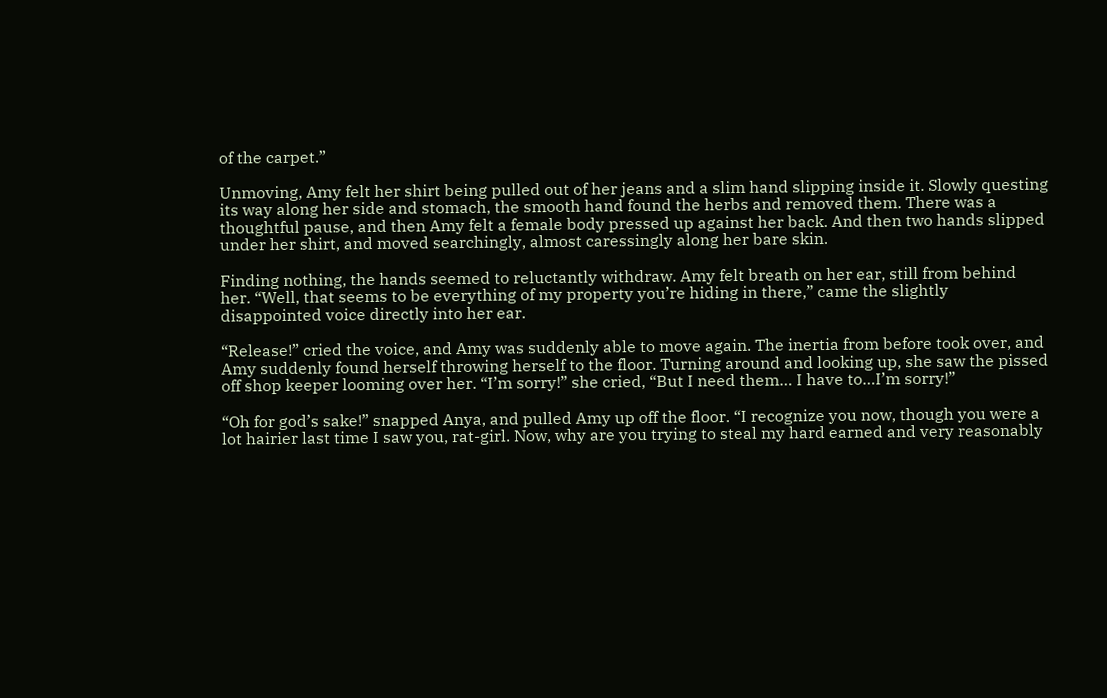of the carpet.”

Unmoving, Amy felt her shirt being pulled out of her jeans and a slim hand slipping inside it. Slowly questing its way along her side and stomach, the smooth hand found the herbs and removed them. There was a thoughtful pause, and then Amy felt a female body pressed up against her back. And then two hands slipped under her shirt, and moved searchingly, almost caressingly along her bare skin.

Finding nothing, the hands seemed to reluctantly withdraw. Amy felt breath on her ear, still from behind her. “Well, that seems to be everything of my property you’re hiding in there,” came the slightly disappointed voice directly into her ear.

“Release!” cried the voice, and Amy was suddenly able to move again. The inertia from before took over, and Amy suddenly found herself throwing herself to the floor. Turning around and looking up, she saw the pissed off shop keeper looming over her. “I’m sorry!” she cried, “But I need them… I have to…I’m sorry!”

“Oh for god’s sake!” snapped Anya, and pulled Amy up off the floor. “I recognize you now, though you were a lot hairier last time I saw you, rat-girl. Now, why are you trying to steal my hard earned and very reasonably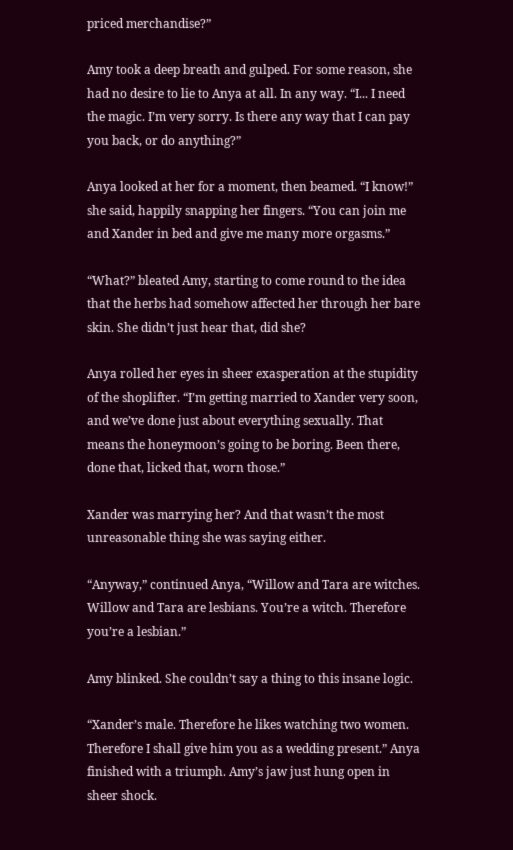priced merchandise?”

Amy took a deep breath and gulped. For some reason, she had no desire to lie to Anya at all. In any way. “I... I need the magic. I’m very sorry. Is there any way that I can pay you back, or do anything?”

Anya looked at her for a moment, then beamed. “I know!” she said, happily snapping her fingers. “You can join me and Xander in bed and give me many more orgasms.”

“What?” bleated Amy, starting to come round to the idea that the herbs had somehow affected her through her bare skin. She didn’t just hear that, did she?

Anya rolled her eyes in sheer exasperation at the stupidity of the shoplifter. “I’m getting married to Xander very soon, and we’ve done just about everything sexually. That means the honeymoon’s going to be boring. Been there, done that, licked that, worn those.”

Xander was marrying her? And that wasn’t the most unreasonable thing she was saying either.

“Anyway,” continued Anya, “Willow and Tara are witches. Willow and Tara are lesbians. You’re a witch. Therefore you’re a lesbian.”

Amy blinked. She couldn’t say a thing to this insane logic.

“Xander’s male. Therefore he likes watching two women. Therefore I shall give him you as a wedding present.” Anya finished with a triumph. Amy’s jaw just hung open in sheer shock.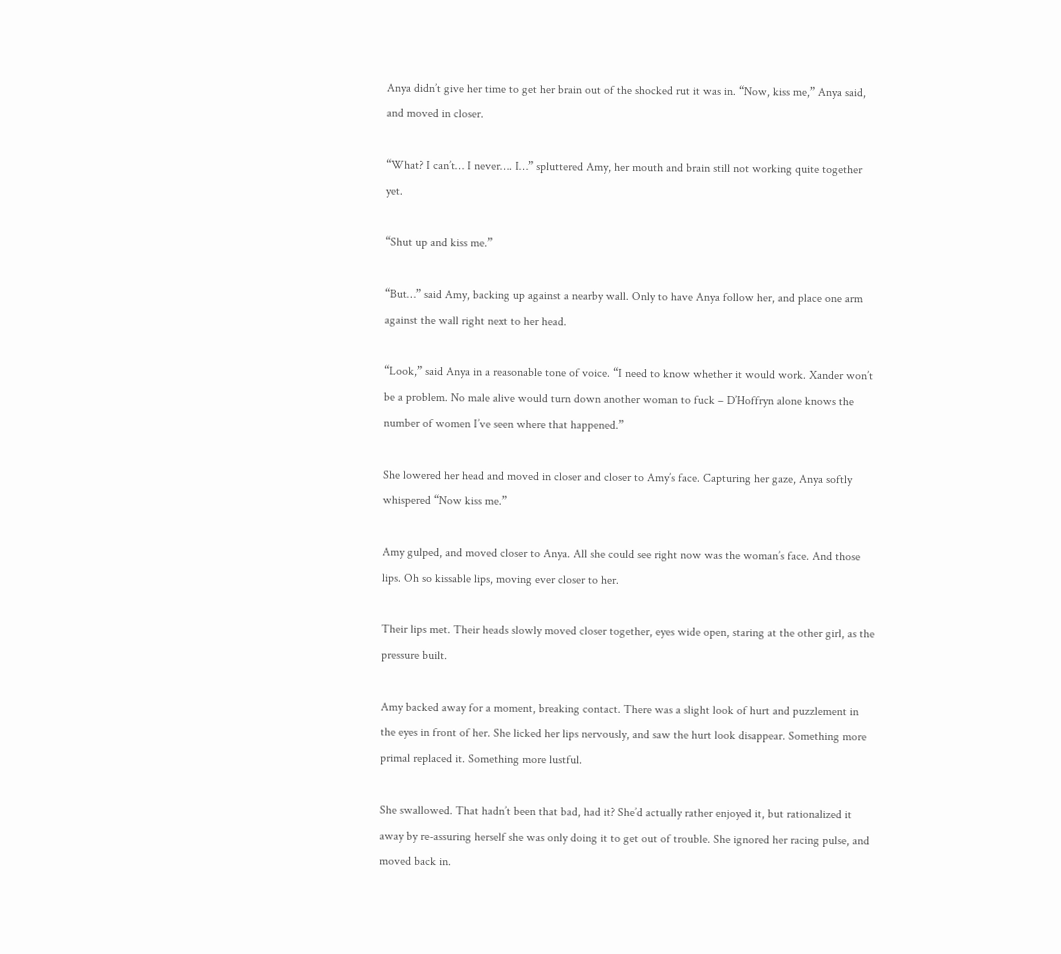Anya didn’t give her time to get her brain out of the shocked rut it was in. “Now, kiss me,” Anya said, and moved in closer.

“What? I can’t… I never…. I…” spluttered Amy, her mouth and brain still not working quite together yet.

“Shut up and kiss me.”

“But…” said Amy, backing up against a nearby wall. Only to have Anya follow her, and place one arm against the wall right next to her head.

“Look,” said Anya in a reasonable tone of voice. “I need to know whether it would work. Xander won’t be a problem. No male alive would turn down another woman to fuck – D’Hoffryn alone knows the number of women I’ve seen where that happened.”

She lowered her head and moved in closer and closer to Amy’s face. Capturing her gaze, Anya softly whispered “Now kiss me.”

Amy gulped, and moved closer to Anya. All she could see right now was the woman’s face. And those lips. Oh so kissable lips, moving ever closer to her.

Their lips met. Their heads slowly moved closer together, eyes wide open, staring at the other girl, as the pressure built.

Amy backed away for a moment, breaking contact. There was a slight look of hurt and puzzlement in the eyes in front of her. She licked her lips nervously, and saw the hurt look disappear. Something more primal replaced it. Something more lustful.

She swallowed. That hadn’t been that bad, had it? She’d actually rather enjoyed it, but rationalized it away by re-assuring herself she was only doing it to get out of trouble. She ignored her racing pulse, and moved back in.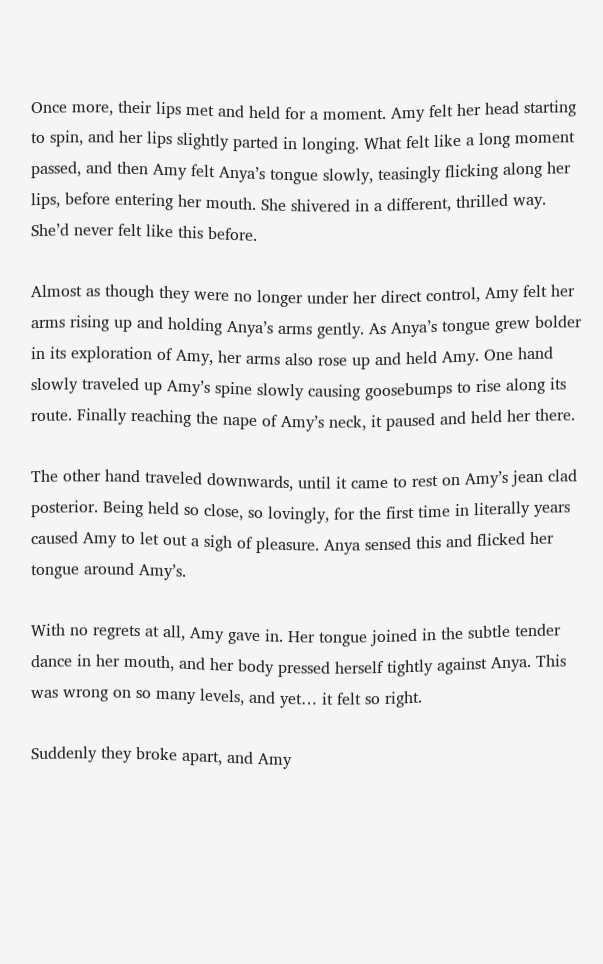Once more, their lips met and held for a moment. Amy felt her head starting to spin, and her lips slightly parted in longing. What felt like a long moment passed, and then Amy felt Anya’s tongue slowly, teasingly flicking along her lips, before entering her mouth. She shivered in a different, thrilled way. She’d never felt like this before.

Almost as though they were no longer under her direct control, Amy felt her arms rising up and holding Anya’s arms gently. As Anya’s tongue grew bolder in its exploration of Amy, her arms also rose up and held Amy. One hand slowly traveled up Amy’s spine slowly causing goosebumps to rise along its route. Finally reaching the nape of Amy’s neck, it paused and held her there.

The other hand traveled downwards, until it came to rest on Amy’s jean clad posterior. Being held so close, so lovingly, for the first time in literally years caused Amy to let out a sigh of pleasure. Anya sensed this and flicked her tongue around Amy’s.

With no regrets at all, Amy gave in. Her tongue joined in the subtle tender dance in her mouth, and her body pressed herself tightly against Anya. This was wrong on so many levels, and yet… it felt so right.

Suddenly they broke apart, and Amy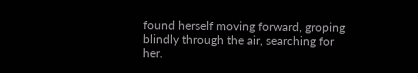found herself moving forward, groping blindly through the air, searching for her.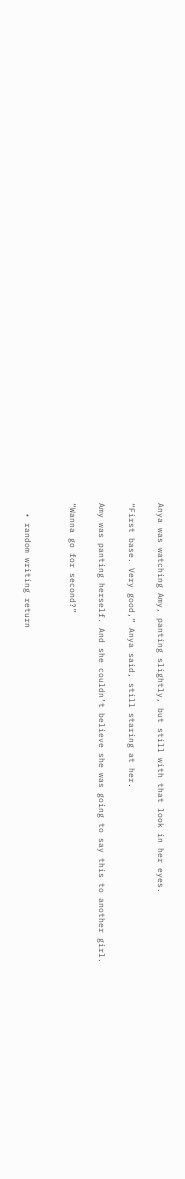Anya was watching Amy, panting slightly, but still with that look in her eyes.

“First base. Very good,” Anya said, still staring at her.

Amy was panting herself. And she couldn’t believe she was going to say this to another girl.

“Wanna go for second?”


  • random writing return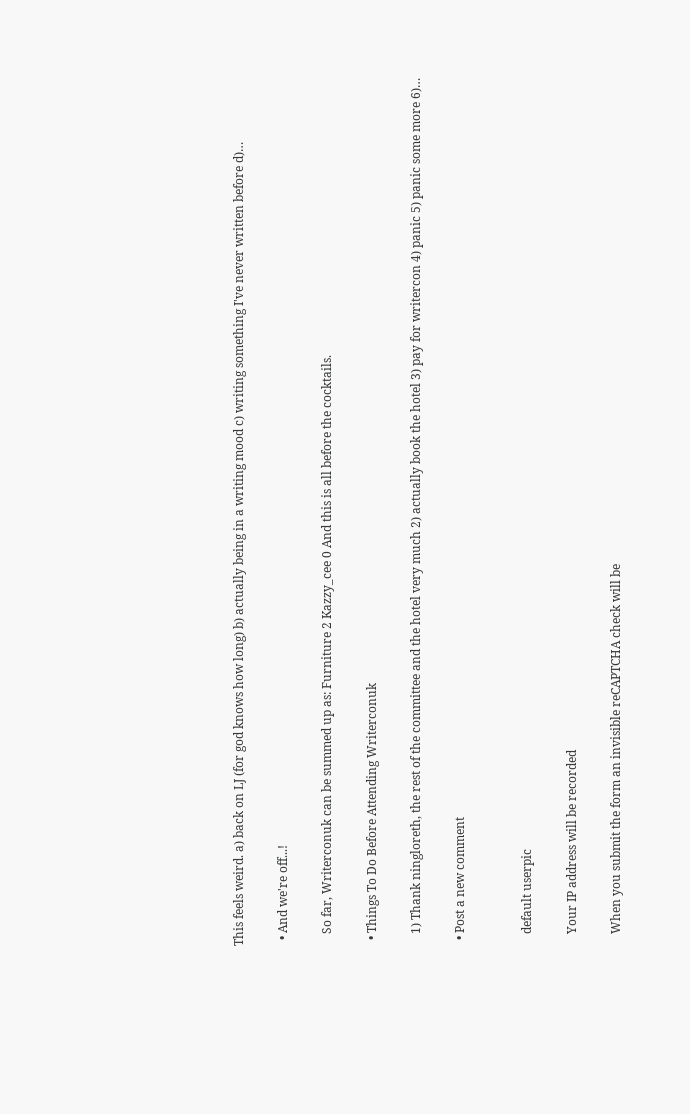This feels weird. a) back on LJ (for god knows how long) b) actually being in a writing mood c) writing something I've never written before d)…

  • And we're off...!

    So far, Writerconuk can be summed up as: Furniture 2 Kazzy_cee 0 And this is all before the cocktails.

  • Things To Do Before Attending Writerconuk

    1) Thank ningloreth, the rest of the committee and the hotel very much 2) actually book the hotel 3) pay for writercon 4) panic 5) panic some more 6)…

  • Post a new comment


    default userpic

    Your IP address will be recorded

    When you submit the form an invisible reCAPTCHA check will be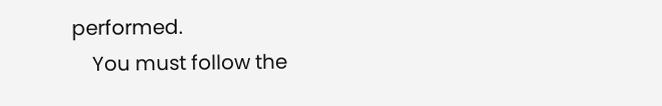performed.
    You must follow the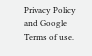Privacy Policy and Google Terms of use.